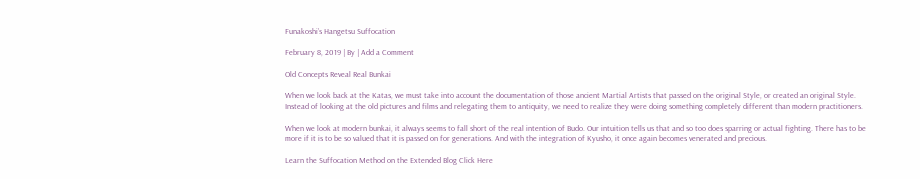Funakoshi’s Hangetsu Suffocation

February 8, 2019 | By | Add a Comment

Old Concepts Reveal Real Bunkai

When we look back at the Katas, we must take into account the documentation of those ancient Martial Artists that passed on the original Style, or created an original Style. Instead of looking at the old pictures and films and relegating them to antiquity, we need to realize they were doing something completely different than modern practitioners.

When we look at modern bunkai, it always seems to fall short of the real intention of Budo. Our intuition tells us that and so too does sparring or actual fighting. There has to be more if it is to be so valued that it is passed on for generations. And with the integration of Kyusho, it once again becomes venerated and precious.

Learn the Suffocation Method on the Extended Blog Click Here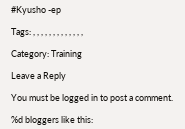#Kyusho -ep

Tags: , , , , , , , , , , , , ,

Category: Training

Leave a Reply

You must be logged in to post a comment.

%d bloggers like this: